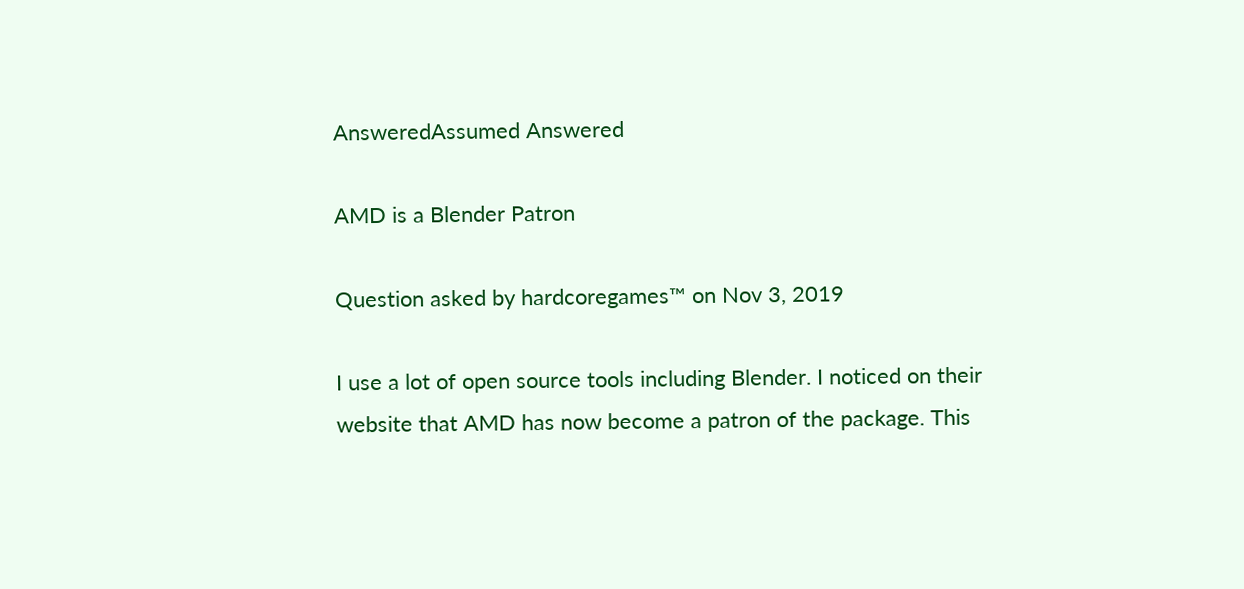AnsweredAssumed Answered

AMD is a Blender Patron

Question asked by hardcoregames™ on Nov 3, 2019

I use a lot of open source tools including Blender. I noticed on their website that AMD has now become a patron of the package. This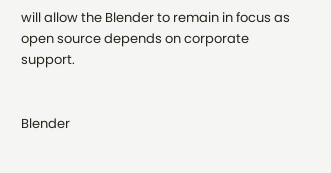will allow the Blender to remain in focus as open source depends on corporate support.


Blender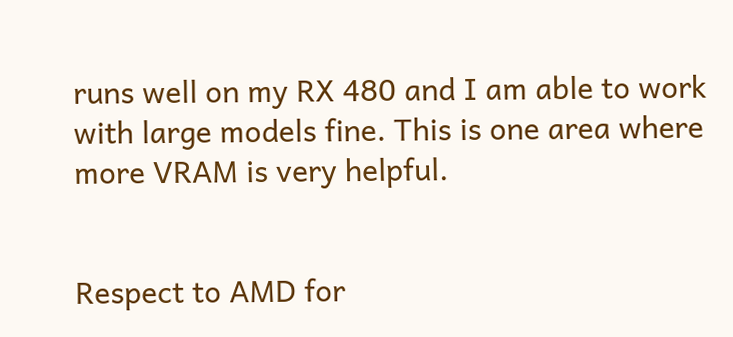runs well on my RX 480 and I am able to work with large models fine. This is one area where more VRAM is very helpful.


Respect to AMD for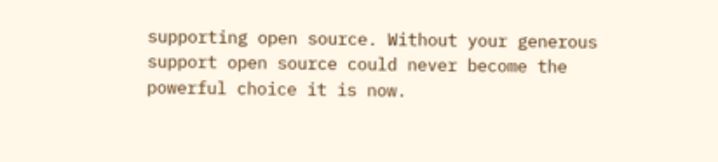supporting open source. Without your generous support open source could never become the powerful choice it is now.